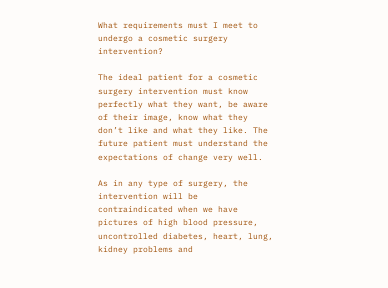What requirements must I meet to undergo a cosmetic surgery intervention?

The ideal patient for a cosmetic surgery intervention must know perfectly what they want, be aware of their image, know what they don’t like and what they like. The future patient must understand the expectations of change very well.

As in any type of surgery, the intervention will be contraindicated when we have pictures of high blood pressure, uncontrolled diabetes, heart, lung, kidney problems and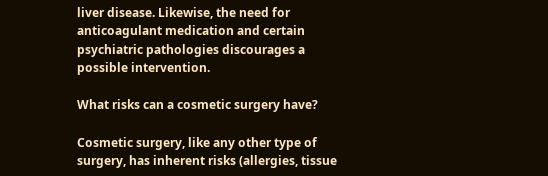liver disease. Likewise, the need for anticoagulant medication and certain psychiatric pathologies discourages a possible intervention.

What risks can a cosmetic surgery have?

Cosmetic surgery, like any other type of surgery, has inherent risks (allergies, tissue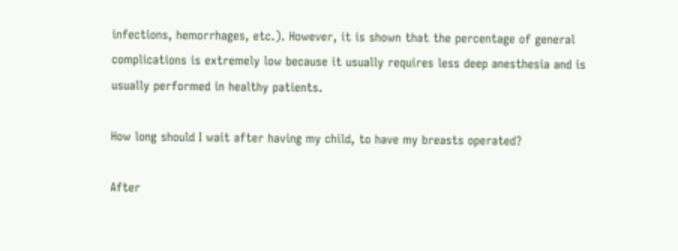infections, hemorrhages, etc.). However, it is shown that the percentage of general complications is extremely low because it usually requires less deep anesthesia and is usually performed in healthy patients.

How long should I wait after having my child, to have my breasts operated?

After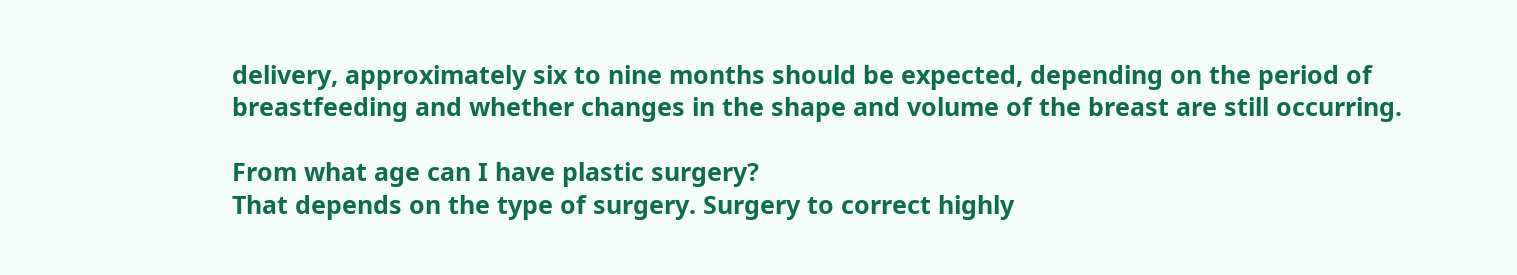delivery, approximately six to nine months should be expected, depending on the period of breastfeeding and whether changes in the shape and volume of the breast are still occurring.

From what age can I have plastic surgery?
That depends on the type of surgery. Surgery to correct highly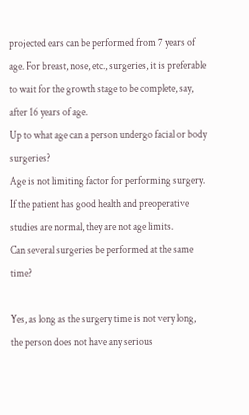projected ears can be performed from 7 years of age. For breast, nose, etc., surgeries, it is preferable to wait for the growth stage to be complete, say, after 16 years of age.
Up to what age can a person undergo facial or body surgeries?
Age is not limiting factor for performing surgery. If the patient has good health and preoperative studies are normal, they are not age limits.
Can several surgeries be performed at the same time?

Yes, as long as the surgery time is not very long, the person does not have any serious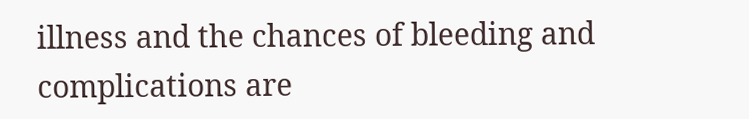illness and the chances of bleeding and complications are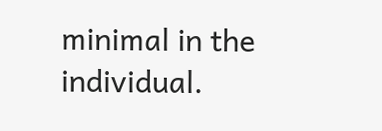minimal in the individual.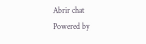Abrir chat
Powered by